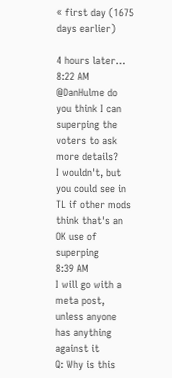« first day (1675 days earlier)

4 hours later…
8:22 AM
@DanHulme do you think I can superping the voters to ask more details?
I wouldn't, but you could see in TL if other mods think that's an OK use of superping
8:39 AM
I will go with a meta post, unless anyone has anything against it
Q: Why is this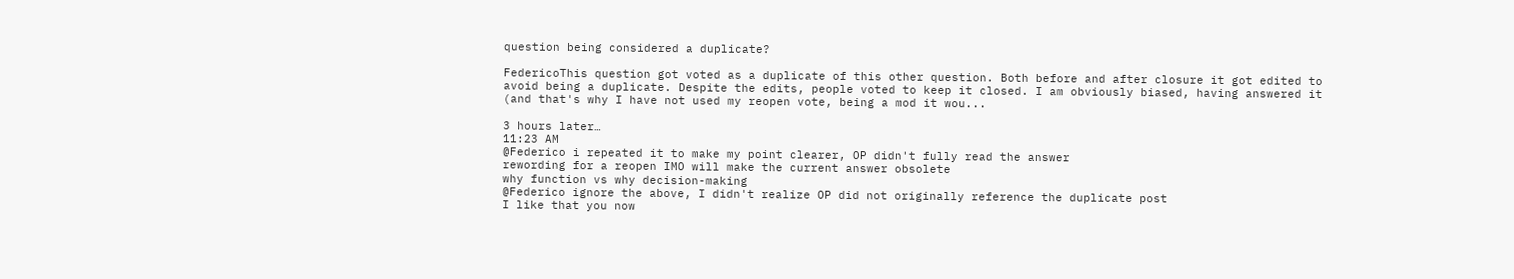question being considered a duplicate?

FedericoThis question got voted as a duplicate of this other question. Both before and after closure it got edited to avoid being a duplicate. Despite the edits, people voted to keep it closed. I am obviously biased, having answered it (and that's why I have not used my reopen vote, being a mod it wou...

3 hours later…
11:23 AM
@Federico i repeated it to make my point clearer, OP didn't fully read the answer
rewording for a reopen IMO will make the current answer obsolete
why function vs why decision-making
@Federico ignore the above, I didn't realize OP did not originally reference the duplicate post
I like that you now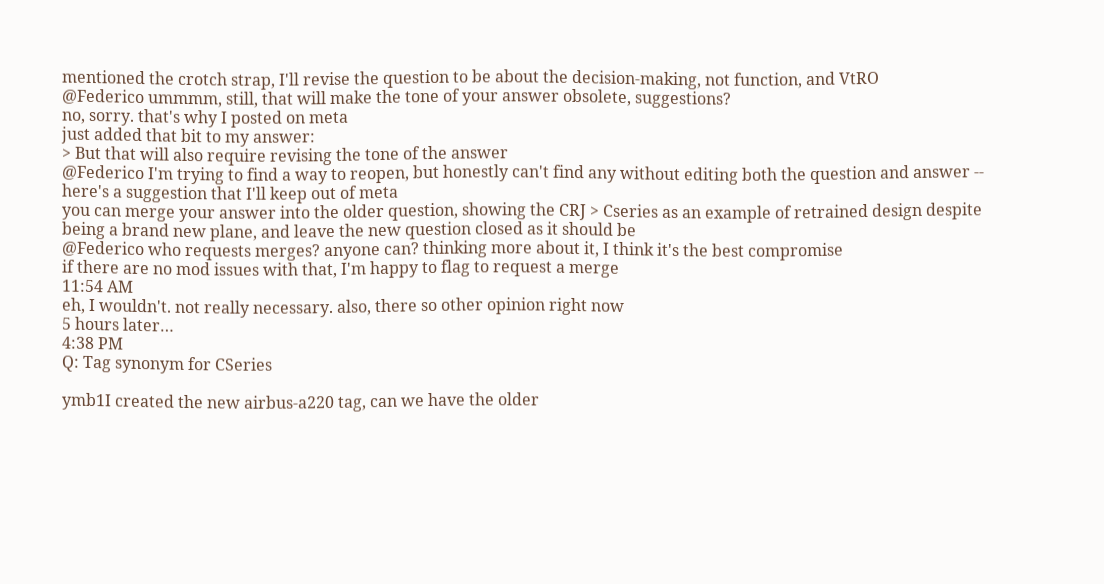mentioned the crotch strap, I'll revise the question to be about the decision-making, not function, and VtRO
@Federico ummmm, still, that will make the tone of your answer obsolete, suggestions?
no, sorry. that's why I posted on meta
just added that bit to my answer:
> But that will also require revising the tone of the answer
@Federico I'm trying to find a way to reopen, but honestly can't find any without editing both the question and answer -- here's a suggestion that I'll keep out of meta
you can merge your answer into the older question, showing the CRJ > Cseries as an example of retrained design despite being a brand new plane, and leave the new question closed as it should be
@Federico who requests merges? anyone can? thinking more about it, I think it's the best compromise
if there are no mod issues with that, I'm happy to flag to request a merge
11:54 AM
eh, I wouldn't. not really necessary. also, there so other opinion right now
5 hours later…
4:38 PM
Q: Tag synonym for CSeries

ymb1I created the new airbus-a220 tag, can we have the older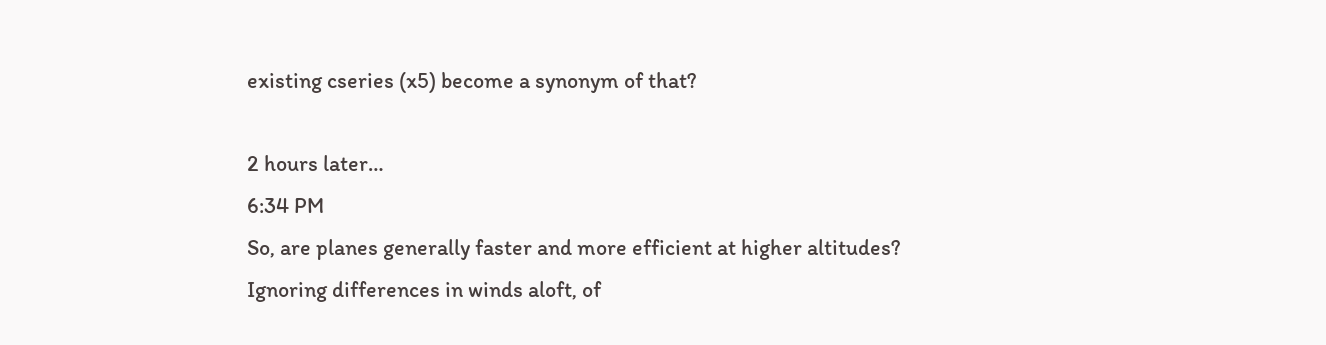existing cseries (x5) become a synonym of that?

2 hours later…
6:34 PM
So, are planes generally faster and more efficient at higher altitudes?
Ignoring differences in winds aloft, of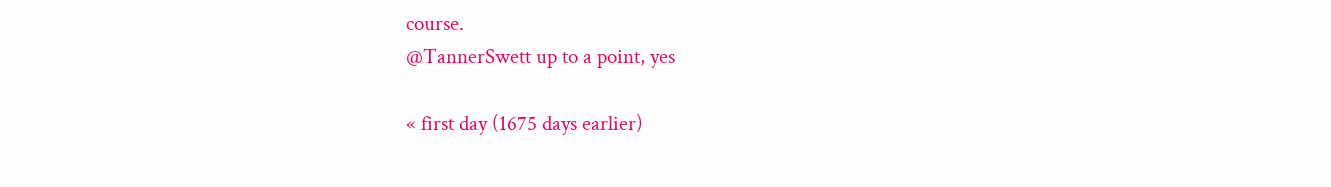course.
@TannerSwett up to a point, yes

« first day (1675 days earlier)